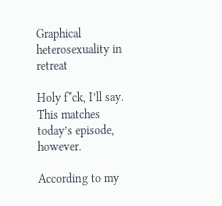Graphical heterosexuality in retreat

Holy f*ck, I’ll say. This matches today’s episode, however.

According to my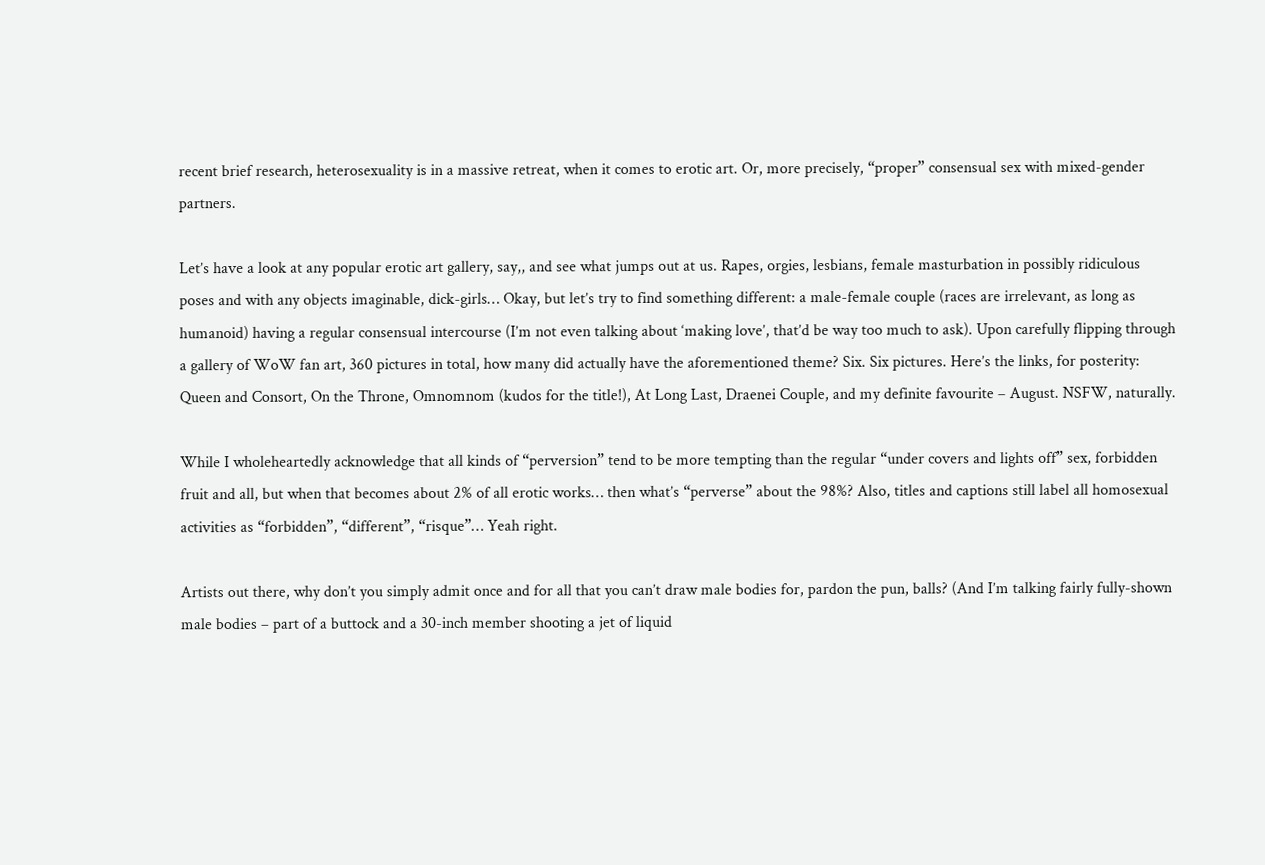recent brief research, heterosexuality is in a massive retreat, when it comes to erotic art. Or, more precisely, “proper” consensual sex with mixed-gender partners.

Let’s have a look at any popular erotic art gallery, say,, and see what jumps out at us. Rapes, orgies, lesbians, female masturbation in possibly ridiculous poses and with any objects imaginable, dick-girls… Okay, but let’s try to find something different: a male-female couple (races are irrelevant, as long as humanoid) having a regular consensual intercourse (I’m not even talking about ‘making love’, that’d be way too much to ask). Upon carefully flipping through a gallery of WoW fan art, 360 pictures in total, how many did actually have the aforementioned theme? Six. Six pictures. Here’s the links, for posterity: Queen and Consort, On the Throne, Omnomnom (kudos for the title!), At Long Last, Draenei Couple, and my definite favourite – August. NSFW, naturally.

While I wholeheartedly acknowledge that all kinds of “perversion” tend to be more tempting than the regular “under covers and lights off” sex, forbidden fruit and all, but when that becomes about 2% of all erotic works… then what’s “perverse” about the 98%? Also, titles and captions still label all homosexual activities as “forbidden”, “different”, “risque”… Yeah right.

Artists out there, why don’t you simply admit once and for all that you can’t draw male bodies for, pardon the pun, balls? (And I’m talking fairly fully-shown male bodies – part of a buttock and a 30-inch member shooting a jet of liquid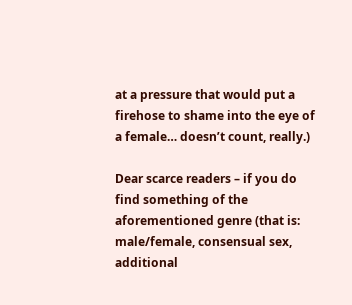at a pressure that would put a firehose to shame into the eye of a female… doesn’t count, really.)

Dear scarce readers – if you do find something of the aforementioned genre (that is: male/female, consensual sex, additional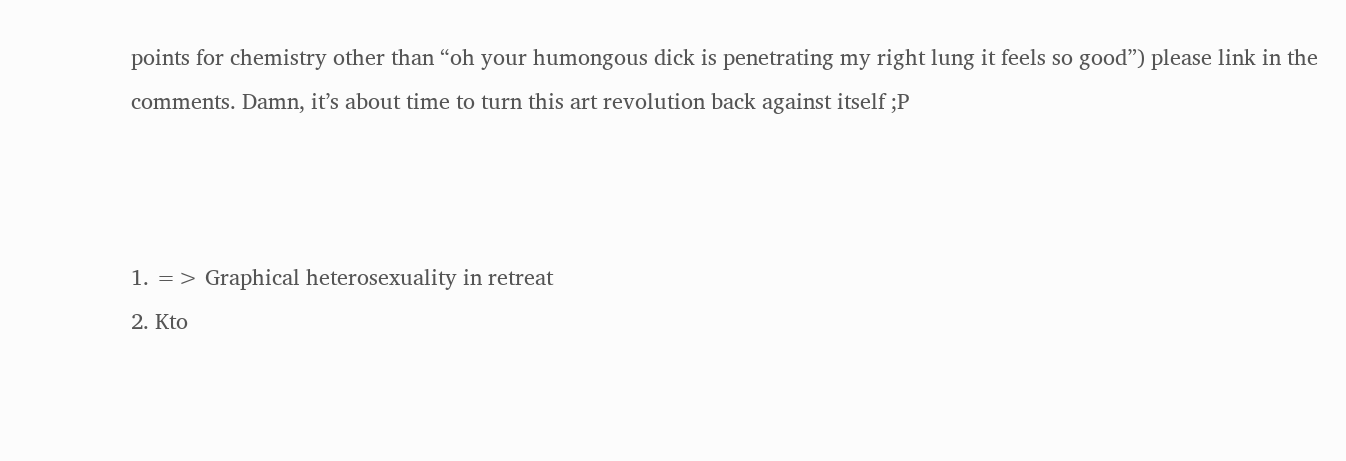points for chemistry other than “oh your humongous dick is penetrating my right lung it feels so good”) please link in the comments. Damn, it’s about time to turn this art revolution back against itself ;P



1. => Graphical heterosexuality in retreat
2. Kto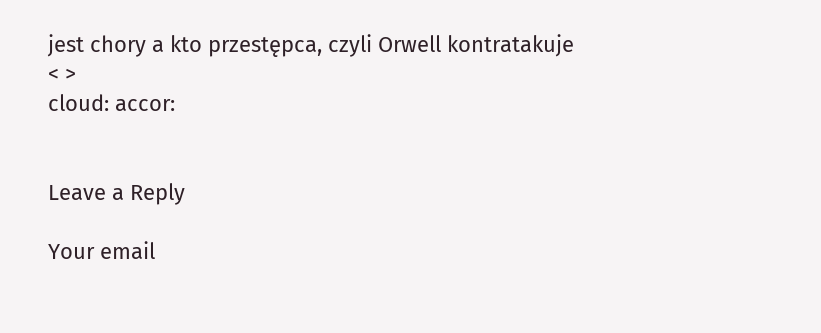jest chory a kto przestępca, czyli Orwell kontratakuje
< >
cloud: accor:


Leave a Reply

Your email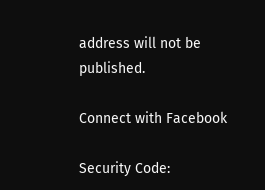address will not be published.

Connect with Facebook

Security Code: